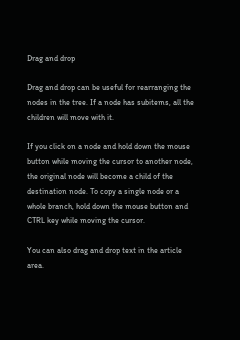Drag and drop

Drag and drop can be useful for rearranging the nodes in the tree. If a node has subitems, all the children will move with it.

If you click on a node and hold down the mouse button while moving the cursor to another node, the original node will become a child of the destination node. To copy a single node or a whole branch, hold down the mouse button and CTRL key while moving the cursor.

You can also drag and drop text in the article area.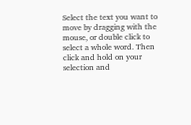Select the text you want to move by dragging with the mouse, or double click to select a whole word. Then click and hold on your selection and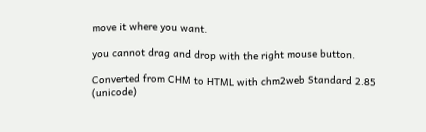move it where you want.

you cannot drag and drop with the right mouse button.

Converted from CHM to HTML with chm2web Standard 2.85 (unicode)